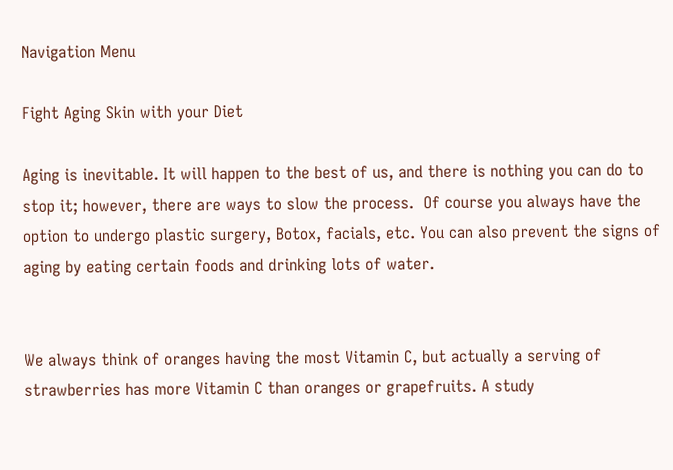Navigation Menu

Fight Aging Skin with your Diet

Aging is inevitable. It will happen to the best of us, and there is nothing you can do to stop it; however, there are ways to slow the process.  Of course you always have the option to undergo plastic surgery, Botox, facials, etc. You can also prevent the signs of aging by eating certain foods and drinking lots of water.


We always think of oranges having the most Vitamin C, but actually a serving of strawberries has more Vitamin C than oranges or grapefruits. A study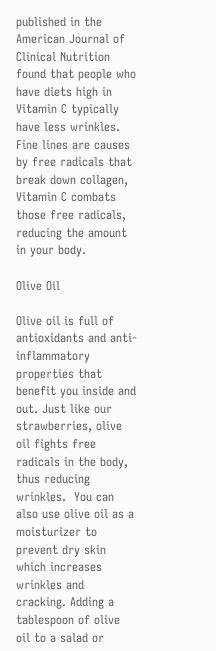published in the American Journal of Clinical Nutrition found that people who have diets high in Vitamin C typically have less wrinkles.  Fine lines are causes by free radicals that break down collagen, Vitamin C combats those free radicals, reducing the amount in your body.

Olive Oil

Olive oil is full of antioxidants and anti-inflammatory properties that benefit you inside and out. Just like our strawberries, olive oil fights free radicals in the body, thus reducing wrinkles.  You can also use olive oil as a moisturizer to prevent dry skin which increases wrinkles and cracking. Adding a tablespoon of olive oil to a salad or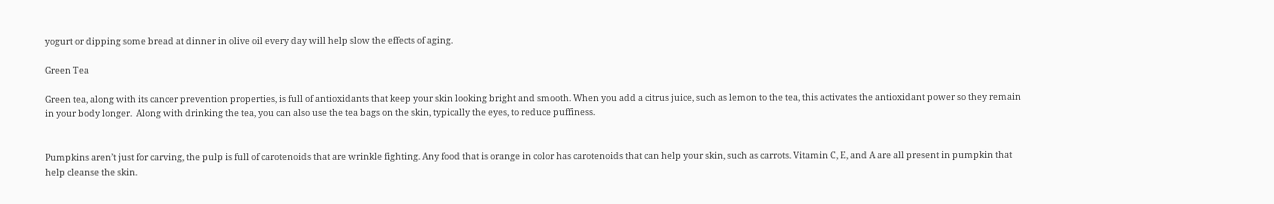yogurt or dipping some bread at dinner in olive oil every day will help slow the effects of aging.

Green Tea

Green tea, along with its cancer prevention properties, is full of antioxidants that keep your skin looking bright and smooth. When you add a citrus juice, such as lemon to the tea, this activates the antioxidant power so they remain in your body longer.  Along with drinking the tea, you can also use the tea bags on the skin, typically the eyes, to reduce puffiness.


Pumpkins aren’t just for carving, the pulp is full of carotenoids that are wrinkle fighting. Any food that is orange in color has carotenoids that can help your skin, such as carrots. Vitamin C, E, and A are all present in pumpkin that help cleanse the skin.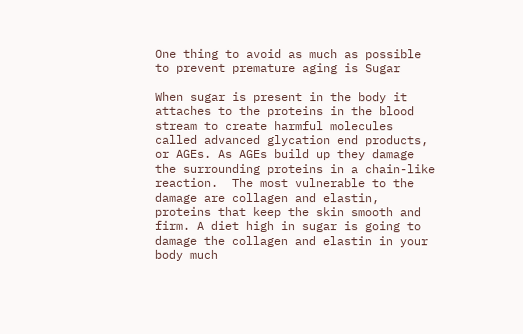One thing to avoid as much as possible to prevent premature aging is Sugar

When sugar is present in the body it attaches to the proteins in the blood stream to create harmful molecules called advanced glycation end products, or AGEs. As AGEs build up they damage the surrounding proteins in a chain-like reaction.  The most vulnerable to the damage are collagen and elastin, proteins that keep the skin smooth and firm. A diet high in sugar is going to damage the collagen and elastin in your body much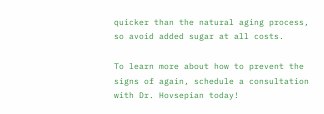quicker than the natural aging process, so avoid added sugar at all costs.

To learn more about how to prevent the signs of again, schedule a consultation with Dr. Hovsepian today!